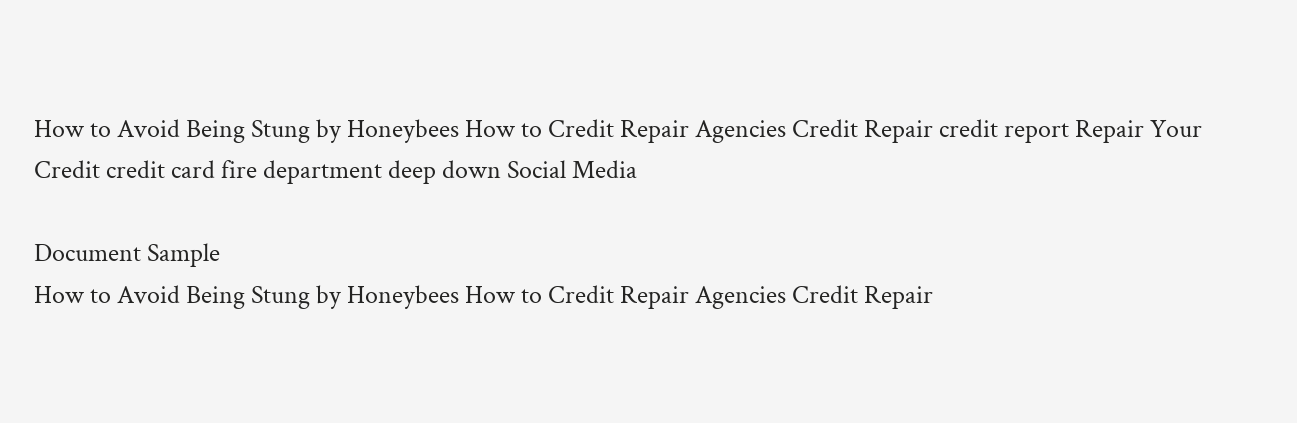How to Avoid Being Stung by Honeybees How to Credit Repair Agencies Credit Repair credit report Repair Your Credit credit card fire department deep down Social Media

Document Sample
How to Avoid Being Stung by Honeybees How to Credit Repair Agencies Credit Repair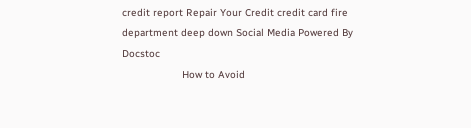credit report Repair Your Credit credit card fire department deep down Social Media Powered By Docstoc
                    How to Avoid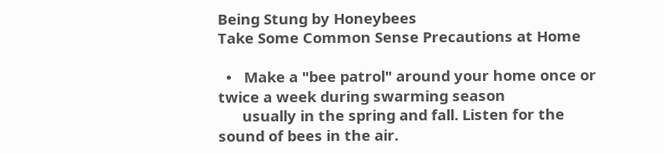Being Stung by Honeybees
Take Some Common Sense Precautions at Home

  •   Make a "bee patrol" around your home once or twice a week during swarming season
      usually in the spring and fall. Listen for the sound of bees in the air.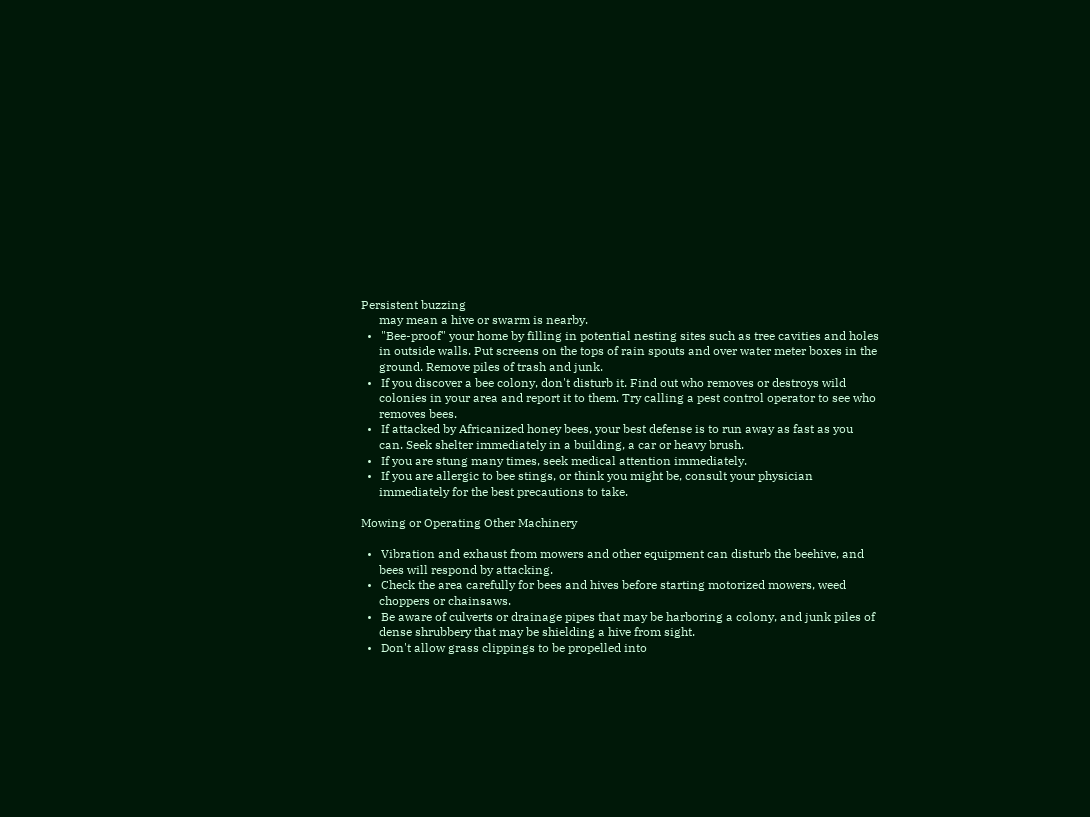Persistent buzzing
      may mean a hive or swarm is nearby.
  •   "Bee-proof" your home by filling in potential nesting sites such as tree cavities and holes
      in outside walls. Put screens on the tops of rain spouts and over water meter boxes in the
      ground. Remove piles of trash and junk.
  •   If you discover a bee colony, don't disturb it. Find out who removes or destroys wild
      colonies in your area and report it to them. Try calling a pest control operator to see who
      removes bees.
  •   If attacked by Africanized honey bees, your best defense is to run away as fast as you
      can. Seek shelter immediately in a building, a car or heavy brush.
  •   If you are stung many times, seek medical attention immediately.
  •   If you are allergic to bee stings, or think you might be, consult your physician
      immediately for the best precautions to take.

Mowing or Operating Other Machinery

  •   Vibration and exhaust from mowers and other equipment can disturb the beehive, and
      bees will respond by attacking.
  •   Check the area carefully for bees and hives before starting motorized mowers, weed
      choppers or chainsaws.
  •   Be aware of culverts or drainage pipes that may be harboring a colony, and junk piles of
      dense shrubbery that may be shielding a hive from sight.
  •   Don't allow grass clippings to be propelled into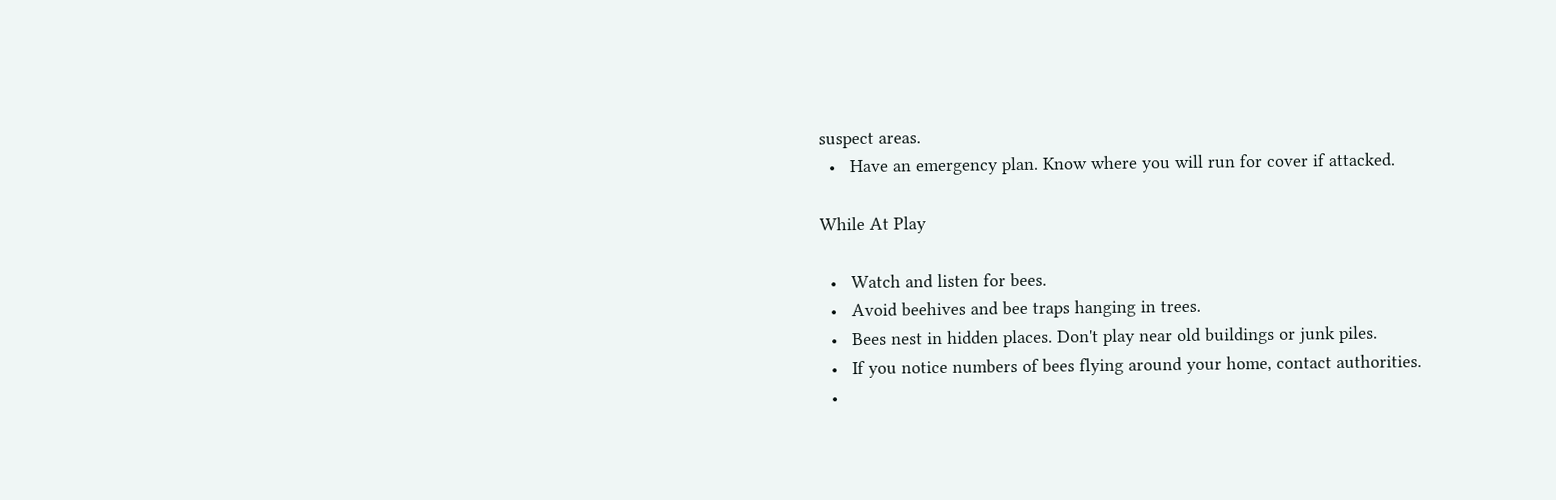suspect areas.
  •   Have an emergency plan. Know where you will run for cover if attacked.

While At Play

  •   Watch and listen for bees.
  •   Avoid beehives and bee traps hanging in trees.
  •   Bees nest in hidden places. Don't play near old buildings or junk piles.
  •   If you notice numbers of bees flying around your home, contact authorities.
  •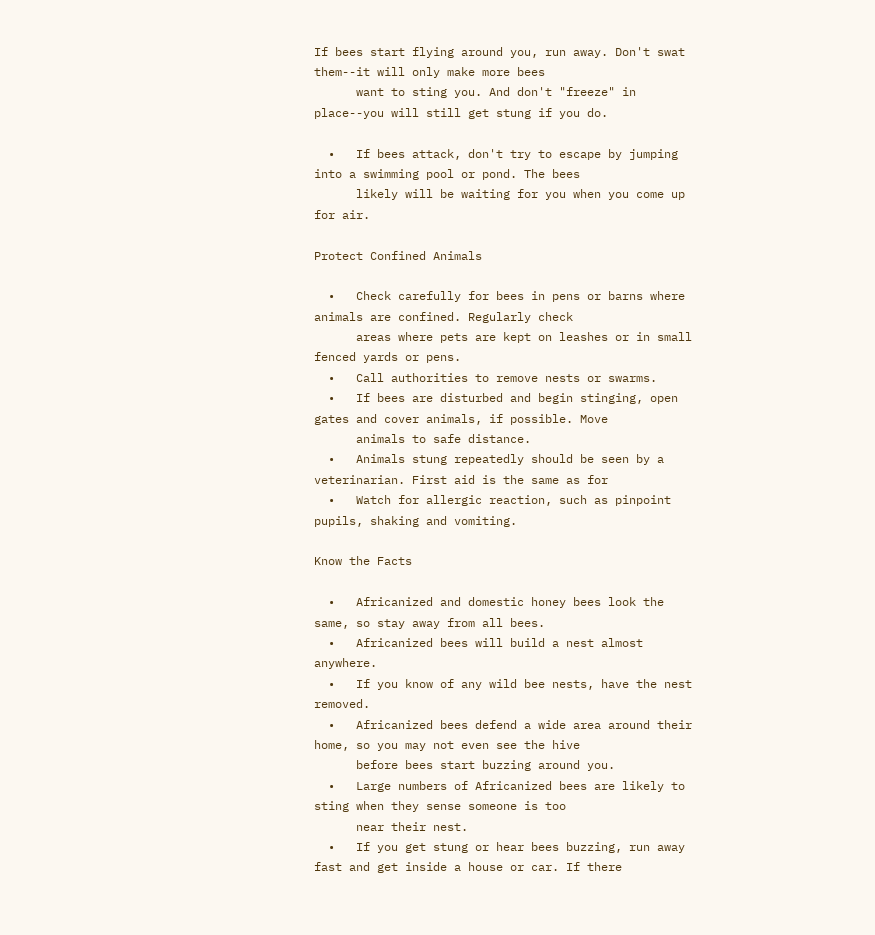If bees start flying around you, run away. Don't swat them--it will only make more bees
      want to sting you. And don't "freeze" in place--you will still get stung if you do.

  •   If bees attack, don't try to escape by jumping into a swimming pool or pond. The bees
      likely will be waiting for you when you come up for air.

Protect Confined Animals

  •   Check carefully for bees in pens or barns where animals are confined. Regularly check
      areas where pets are kept on leashes or in small fenced yards or pens.
  •   Call authorities to remove nests or swarms.
  •   If bees are disturbed and begin stinging, open gates and cover animals, if possible. Move
      animals to safe distance.
  •   Animals stung repeatedly should be seen by a veterinarian. First aid is the same as for
  •   Watch for allergic reaction, such as pinpoint pupils, shaking and vomiting.

Know the Facts

  •   Africanized and domestic honey bees look the same, so stay away from all bees.
  •   Africanized bees will build a nest almost anywhere.
  •   If you know of any wild bee nests, have the nest removed.
  •   Africanized bees defend a wide area around their home, so you may not even see the hive
      before bees start buzzing around you.
  •   Large numbers of Africanized bees are likely to sting when they sense someone is too
      near their nest.
  •   If you get stung or hear bees buzzing, run away fast and get inside a house or car. If there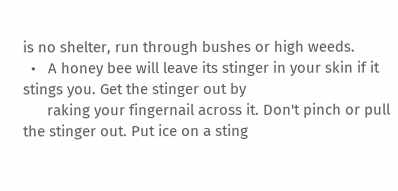is no shelter, run through bushes or high weeds.
  •   A honey bee will leave its stinger in your skin if it stings you. Get the stinger out by
      raking your fingernail across it. Don't pinch or pull the stinger out. Put ice on a sting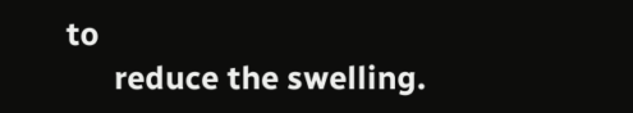to
      reduce the swelling.